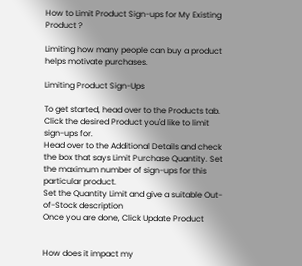How to Limit Product Sign-ups for My Existing Product ?

Limiting how many people can buy a product helps motivate purchases.

Limiting Product Sign-Ups

To get started, head over to the Products tab.
Click the desired Product you'd like to limit sign-ups for.
Head over to the Additional Details and check the box that says Limit Purchase Quantity. Set the maximum number of sign-ups for this particular product.
Set the Quantity Limit and give a suitable Out-of-Stock description
Once you are done, Click Update Product


How does it impact my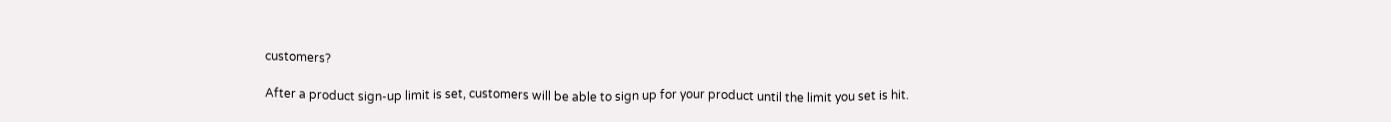customers?

After a product sign-up limit is set, customers will be able to sign up for your product until the limit you set is hit.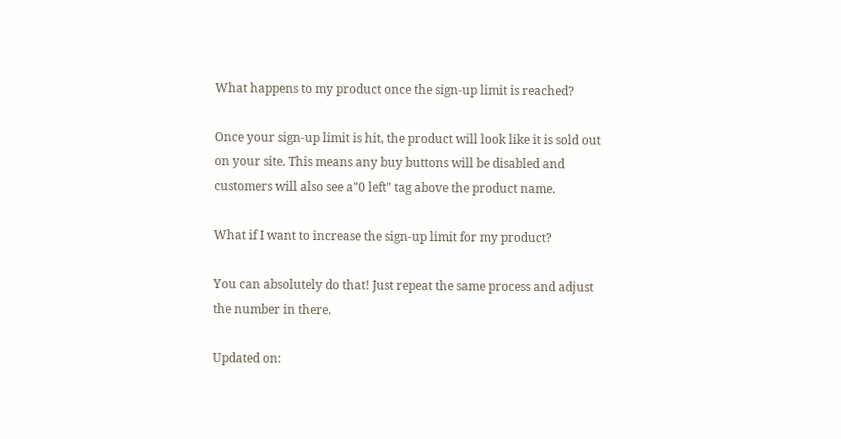What happens to my product once the sign-up limit is reached?

Once your sign-up limit is hit, the product will look like it is sold out on your site. This means any buy buttons will be disabled and customers will also see a"0 left" tag above the product name.

What if I want to increase the sign-up limit for my product?

You can absolutely do that! Just repeat the same process and adjust the number in there.

Updated on: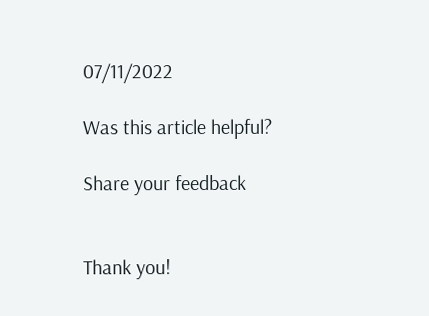07/11/2022

Was this article helpful?

Share your feedback


Thank you!